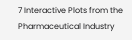7 Interactive Plots from the Pharmaceutical Industry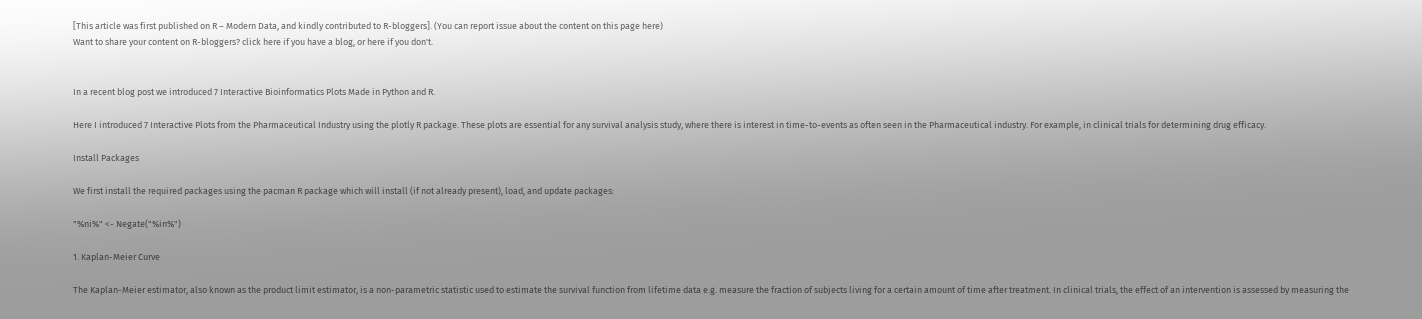[This article was first published on R – Modern Data, and kindly contributed to R-bloggers]. (You can report issue about the content on this page here)
Want to share your content on R-bloggers? click here if you have a blog, or here if you don't.


In a recent blog post we introduced 7 Interactive Bioinformatics Plots Made in Python and R.

Here I introduced 7 Interactive Plots from the Pharmaceutical Industry using the plotly R package. These plots are essential for any survival analysis study, where there is interest in time-to-events as often seen in the Pharmaceutical industry. For example, in clinical trials for determining drug efficacy.

Install Packages

We first install the required packages using the pacman R package which will install (if not already present), load, and update packages:

"%ni%" <- Negate("%in%")

1. Kaplan-Meier Curve

The Kaplan-Meier estimator, also known as the product limit estimator, is a non-parametric statistic used to estimate the survival function from lifetime data e.g. measure the fraction of subjects living for a certain amount of time after treatment. In clinical trials, the effect of an intervention is assessed by measuring the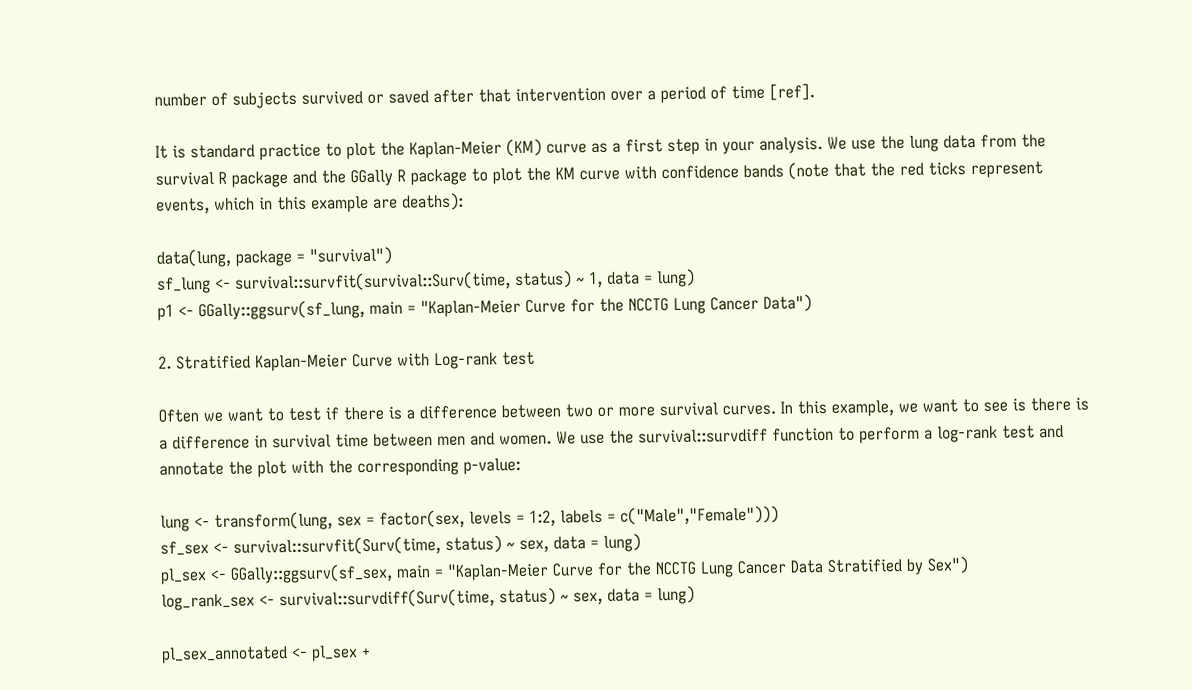number of subjects survived or saved after that intervention over a period of time [ref].

It is standard practice to plot the Kaplan-Meier (KM) curve as a first step in your analysis. We use the lung data from the survival R package and the GGally R package to plot the KM curve with confidence bands (note that the red ticks represent events, which in this example are deaths):

data(lung, package = "survival")
sf_lung <- survival::survfit(survival::Surv(time, status) ~ 1, data = lung)
p1 <- GGally::ggsurv(sf_lung, main = "Kaplan-Meier Curve for the NCCTG Lung Cancer Data")

2. Stratified Kaplan-Meier Curve with Log-rank test

Often we want to test if there is a difference between two or more survival curves. In this example, we want to see is there is a difference in survival time between men and women. We use the survival::survdiff function to perform a log-rank test and annotate the plot with the corresponding p-value:

lung <- transform(lung, sex = factor(sex, levels = 1:2, labels = c("Male","Female")))
sf_sex <- survival::survfit(Surv(time, status) ~ sex, data = lung)
pl_sex <- GGally::ggsurv(sf_sex, main = "Kaplan-Meier Curve for the NCCTG Lung Cancer Data Stratified by Sex")
log_rank_sex <- survival::survdiff(Surv(time, status) ~ sex, data = lung)

pl_sex_annotated <- pl_sex +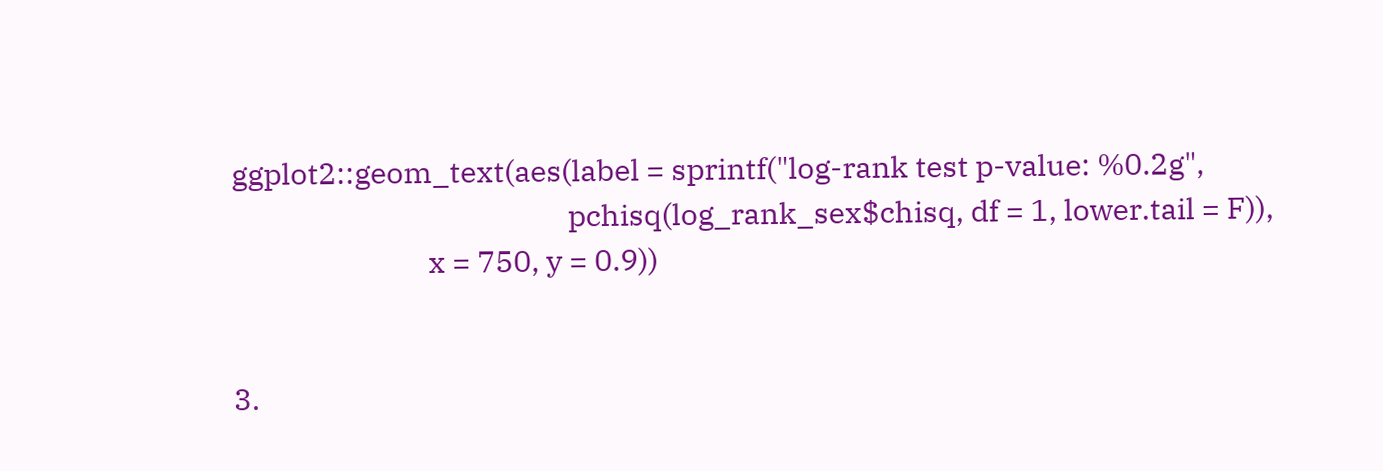ggplot2::geom_text(aes(label = sprintf("log-rank test p-value: %0.2g",
                                                pchisq(log_rank_sex$chisq, df = 1, lower.tail = F)),
                            x = 750, y = 0.9))


3.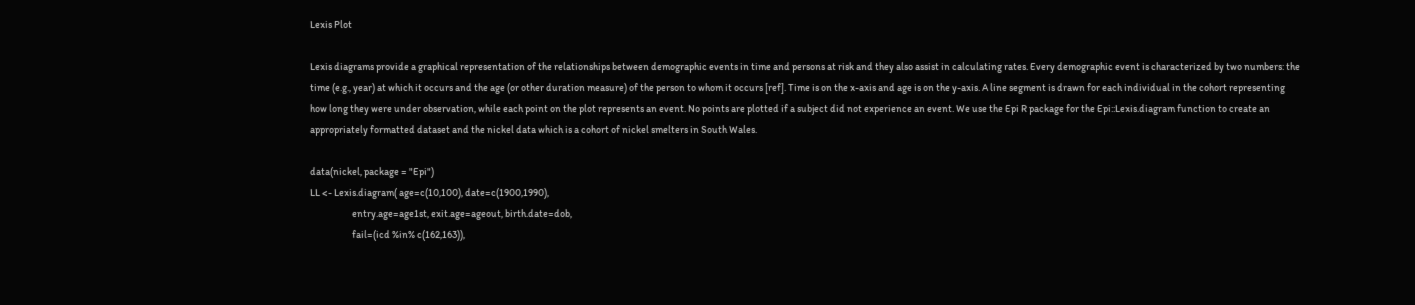Lexis Plot

Lexis diagrams provide a graphical representation of the relationships between demographic events in time and persons at risk and they also assist in calculating rates. Every demographic event is characterized by two numbers: the time (e.g., year) at which it occurs and the age (or other duration measure) of the person to whom it occurs [ref]. Time is on the x-axis and age is on the y-axis. A line segment is drawn for each individual in the cohort representing how long they were under observation, while each point on the plot represents an event. No points are plotted if a subject did not experience an event. We use the Epi R package for the Epi::Lexis.diagram function to create an appropriately formatted dataset and the nickel data which is a cohort of nickel smelters in South Wales.

data(nickel, package = "Epi")
LL <- Lexis.diagram( age=c(10,100), date=c(1900,1990),
                     entry.age=age1st, exit.age=ageout, birth.date=dob,
                     fail=(icd %in% c(162,163)),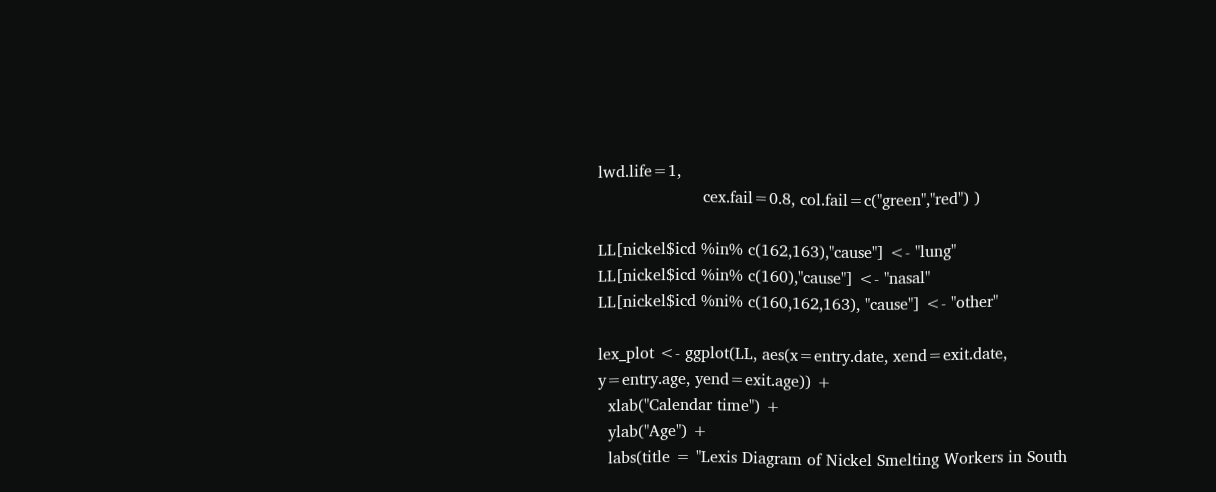lwd.life=1,
                     cex.fail=0.8, col.fail=c("green","red") )

LL[nickel$icd %in% c(162,163),"cause"] <- "lung"
LL[nickel$icd %in% c(160),"cause"] <- "nasal"
LL[nickel$icd %ni% c(160,162,163), "cause"] <- "other"

lex_plot <- ggplot(LL, aes(x=entry.date, xend=exit.date, y=entry.age, yend=exit.age)) +
  xlab("Calendar time") +
  ylab("Age") +
  labs(title = "Lexis Diagram of Nickel Smelting Workers in South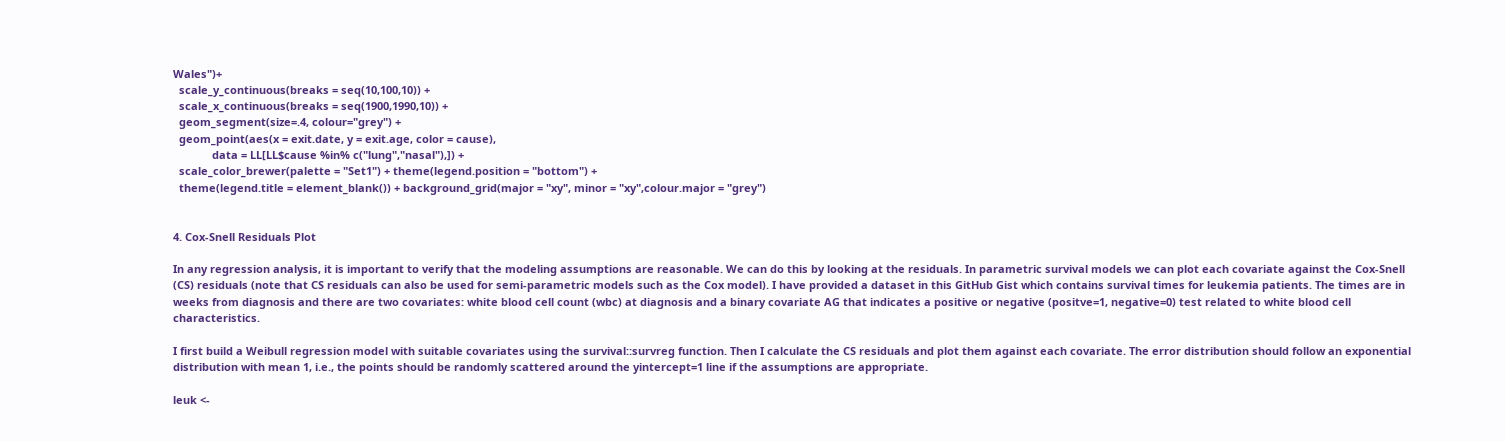Wales")+
  scale_y_continuous(breaks = seq(10,100,10)) +
  scale_x_continuous(breaks = seq(1900,1990,10)) +
  geom_segment(size=.4, colour="grey") +
  geom_point(aes(x = exit.date, y = exit.age, color = cause),
             data = LL[LL$cause %in% c("lung","nasal"),]) +
  scale_color_brewer(palette = "Set1") + theme(legend.position = "bottom") +
  theme(legend.title = element_blank()) + background_grid(major = "xy", minor = "xy",colour.major = "grey")


4. Cox-Snell Residuals Plot

In any regression analysis, it is important to verify that the modeling assumptions are reasonable. We can do this by looking at the residuals. In parametric survival models we can plot each covariate against the Cox-Snell (CS) residuals (note that CS residuals can also be used for semi-parametric models such as the Cox model). I have provided a dataset in this GitHub Gist which contains survival times for leukemia patients. The times are in weeks from diagnosis and there are two covariates: white blood cell count (wbc) at diagnosis and a binary covariate AG that indicates a positive or negative (positve=1, negative=0) test related to white blood cell characteristics.

I first build a Weibull regression model with suitable covariates using the survival::survreg function. Then I calculate the CS residuals and plot them against each covariate. The error distribution should follow an exponential distribution with mean 1, i.e., the points should be randomly scattered around the yintercept=1 line if the assumptions are appropriate.

leuk <-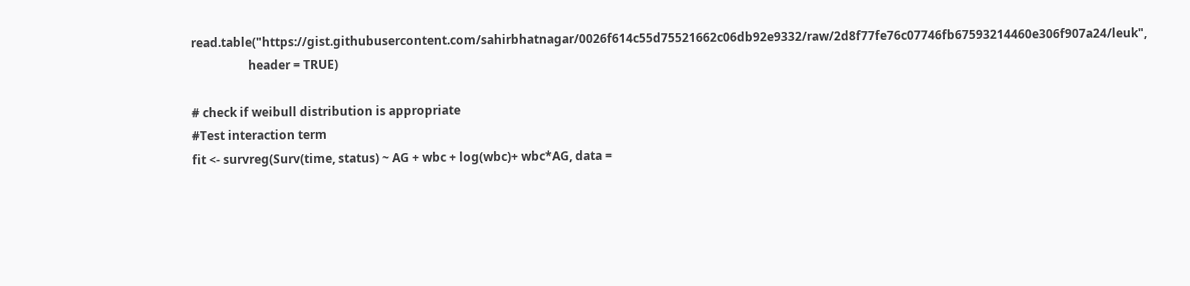read.table("https://gist.githubusercontent.com/sahirbhatnagar/0026f614c55d75521662c06db92e9332/raw/2d8f77fe76c07746fb67593214460e306f907a24/leuk",
                   header = TRUE)

# check if weibull distribution is appropriate
#Test interaction term
fit <- survreg(Surv(time, status) ~ AG + wbc + log(wbc)+ wbc*AG, data =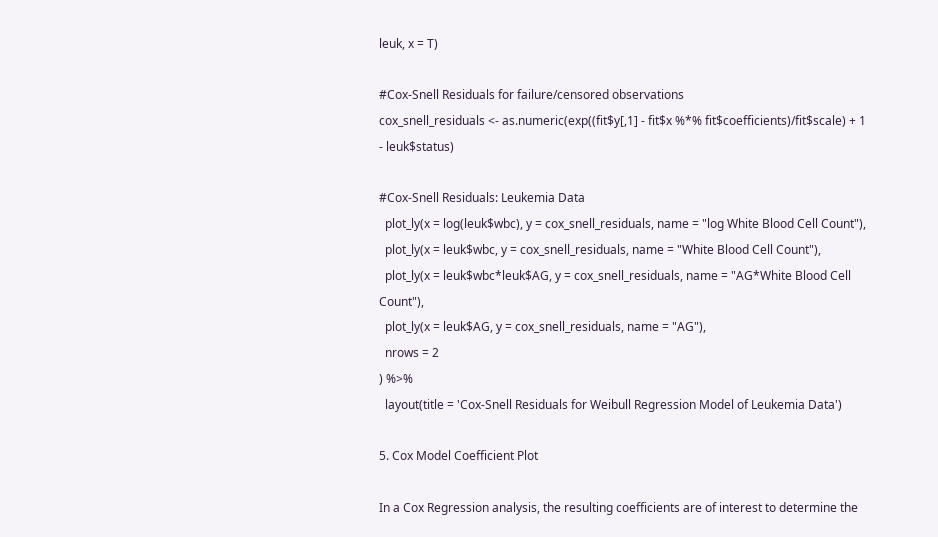leuk, x = T)

#Cox-Snell Residuals for failure/censored observations
cox_snell_residuals <- as.numeric(exp((fit$y[,1] - fit$x %*% fit$coefficients)/fit$scale) + 1 - leuk$status)

#Cox-Snell Residuals: Leukemia Data
  plot_ly(x = log(leuk$wbc), y = cox_snell_residuals, name = "log White Blood Cell Count"),
  plot_ly(x = leuk$wbc, y = cox_snell_residuals, name = "White Blood Cell Count"),
  plot_ly(x = leuk$wbc*leuk$AG, y = cox_snell_residuals, name = "AG*White Blood Cell Count"),
  plot_ly(x = leuk$AG, y = cox_snell_residuals, name = "AG"),
  nrows = 2
) %>%
  layout(title = 'Cox-Snell Residuals for Weibull Regression Model of Leukemia Data')

5. Cox Model Coefficient Plot

In a Cox Regression analysis, the resulting coefficients are of interest to determine the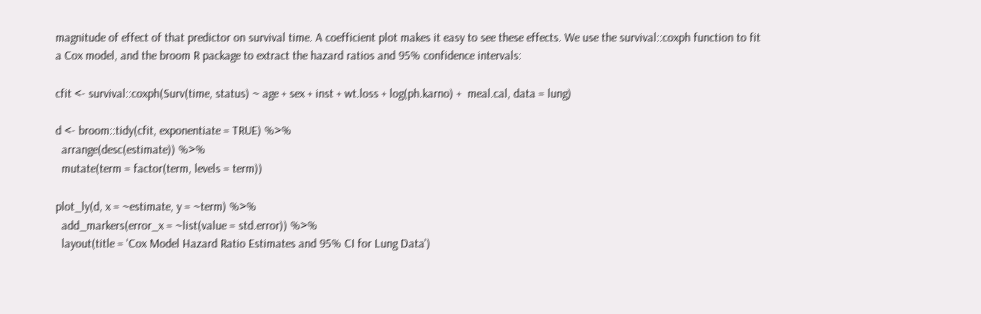magnitude of effect of that predictor on survival time. A coefficient plot makes it easy to see these effects. We use the survival::coxph function to fit a Cox model, and the broom R package to extract the hazard ratios and 95% confidence intervals:

cfit <- survival::coxph(Surv(time, status) ~ age + sex + inst + wt.loss + log(ph.karno) +  meal.cal, data = lung)

d <- broom::tidy(cfit, exponentiate = TRUE) %>%
  arrange(desc(estimate)) %>%
  mutate(term = factor(term, levels = term))

plot_ly(d, x = ~estimate, y = ~term) %>%
  add_markers(error_x = ~list(value = std.error)) %>%
  layout(title = 'Cox Model Hazard Ratio Estimates and 95% CI for Lung Data')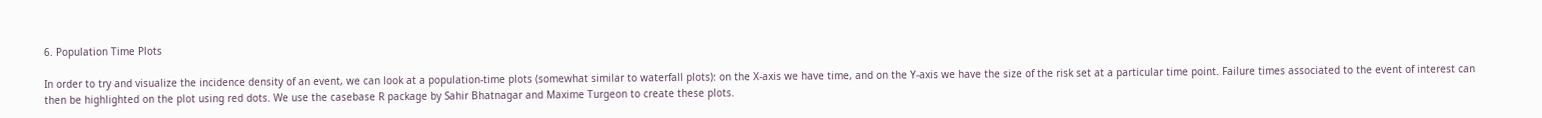6. Population Time Plots

In order to try and visualize the incidence density of an event, we can look at a population-time plots (somewhat similar to waterfall plots): on the X-axis we have time, and on the Y-axis we have the size of the risk set at a particular time point. Failure times associated to the event of interest can then be highlighted on the plot using red dots. We use the casebase R package by Sahir Bhatnagar and Maxime Turgeon to create these plots.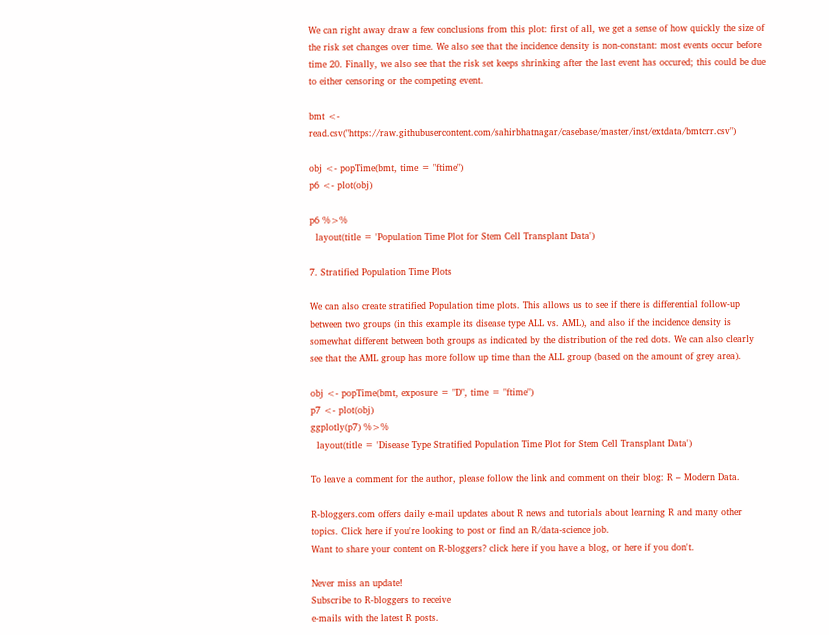We can right away draw a few conclusions from this plot: first of all, we get a sense of how quickly the size of the risk set changes over time. We also see that the incidence density is non-constant: most events occur before time 20. Finally, we also see that the risk set keeps shrinking after the last event has occured; this could be due to either censoring or the competing event.

bmt <- read.csv("https://raw.githubusercontent.com/sahirbhatnagar/casebase/master/inst/extdata/bmtcrr.csv")

obj <- popTime(bmt, time = "ftime")
p6 <- plot(obj)

p6 %>%
  layout(title = 'Population Time Plot for Stem Cell Transplant Data')

7. Stratified Population Time Plots

We can also create stratified Population time plots. This allows us to see if there is differential follow-up between two groups (in this example its disease type ALL vs. AML), and also if the incidence density is somewhat different between both groups as indicated by the distribution of the red dots. We can also clearly see that the AML group has more follow up time than the ALL group (based on the amount of grey area).

obj <- popTime(bmt, exposure = "D", time = "ftime")
p7 <- plot(obj)
ggplotly(p7) %>%
  layout(title = 'Disease Type Stratified Population Time Plot for Stem Cell Transplant Data')

To leave a comment for the author, please follow the link and comment on their blog: R – Modern Data.

R-bloggers.com offers daily e-mail updates about R news and tutorials about learning R and many other topics. Click here if you're looking to post or find an R/data-science job.
Want to share your content on R-bloggers? click here if you have a blog, or here if you don't.

Never miss an update!
Subscribe to R-bloggers to receive
e-mails with the latest R posts.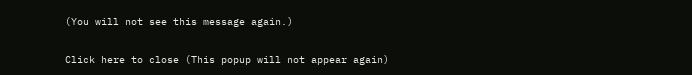(You will not see this message again.)

Click here to close (This popup will not appear again)